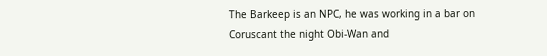The Barkeep is an NPC, he was working in a bar on Coruscant the night Obi-Wan and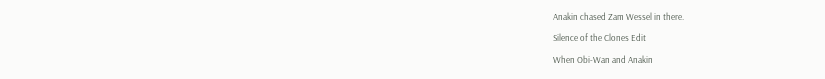Anakin chased Zam Wessel in there.

Silence of the Clones Edit

When Obi-Wan and Anakin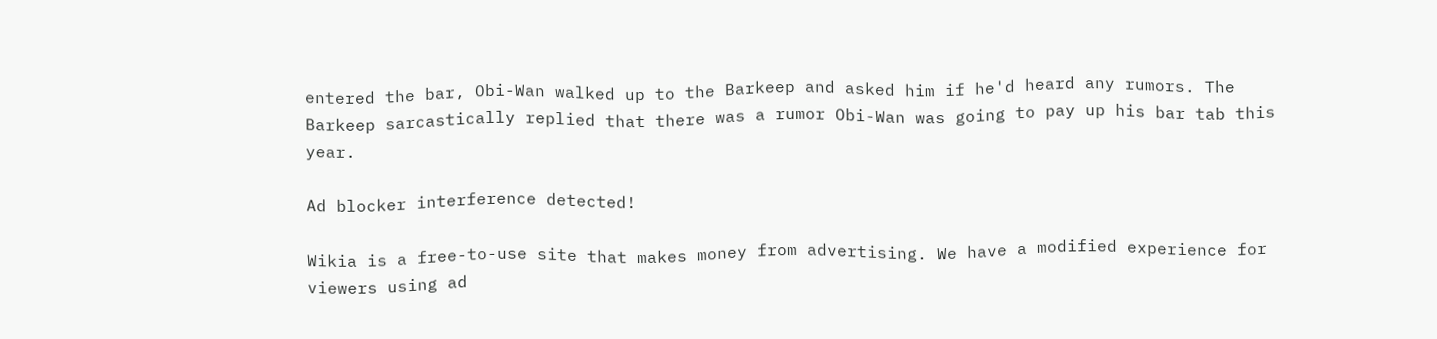entered the bar, Obi-Wan walked up to the Barkeep and asked him if he'd heard any rumors. The Barkeep sarcastically replied that there was a rumor Obi-Wan was going to pay up his bar tab this year.

Ad blocker interference detected!

Wikia is a free-to-use site that makes money from advertising. We have a modified experience for viewers using ad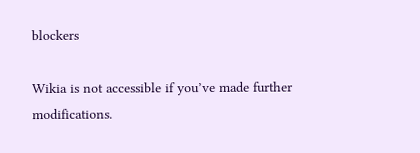blockers

Wikia is not accessible if you’ve made further modifications.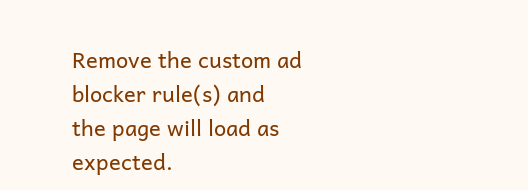Remove the custom ad blocker rule(s) and the page will load as expected.